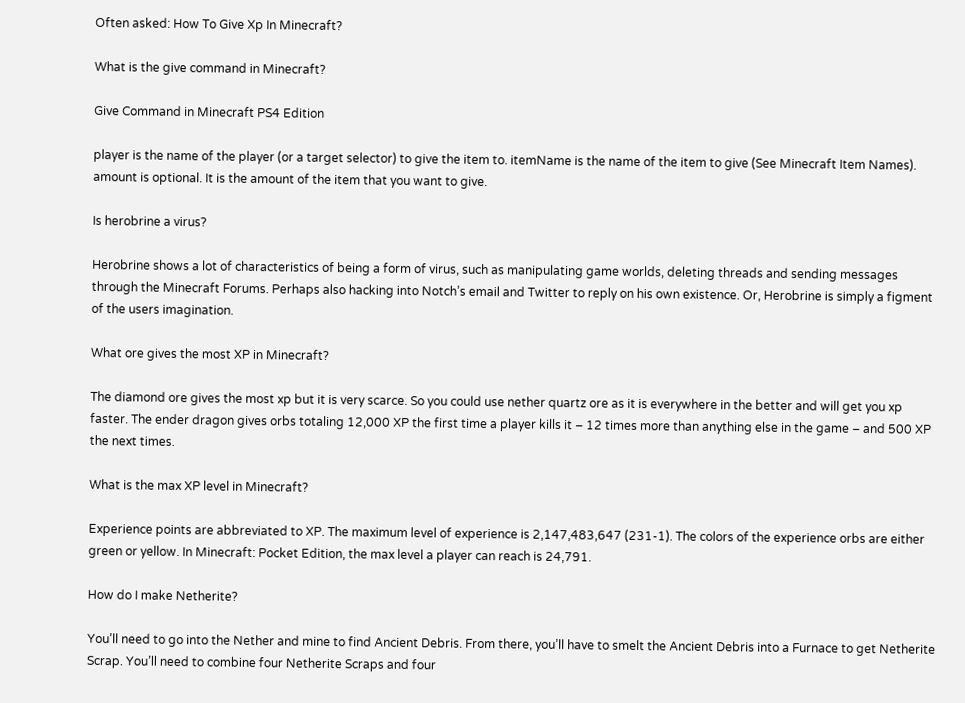Often asked: How To Give Xp In Minecraft?

What is the give command in Minecraft?

Give Command in Minecraft PS4 Edition

player is the name of the player (or a target selector) to give the item to. itemName is the name of the item to give (See Minecraft Item Names). amount is optional. It is the amount of the item that you want to give.

Is herobrine a virus?

Herobrine shows a lot of characteristics of being a form of virus, such as manipulating game worlds, deleting threads and sending messages through the Minecraft Forums. Perhaps also hacking into Notch’s email and Twitter to reply on his own existence. Or, Herobrine is simply a figment of the users imagination.

What ore gives the most XP in Minecraft?

The diamond ore gives the most xp but it is very scarce. So you could use nether quartz ore as it is everywhere in the better and will get you xp faster. The ender dragon gives orbs totaling 12,000 XP the first time a player kills it – 12 times more than anything else in the game – and 500 XP the next times.

What is the max XP level in Minecraft?

Experience points are abbreviated to XP. The maximum level of experience is 2,147,483,647 (231-1). The colors of the experience orbs are either green or yellow. In Minecraft: Pocket Edition, the max level a player can reach is 24,791.

How do I make Netherite?

You’ll need to go into the Nether and mine to find Ancient Debris. From there, you’ll have to smelt the Ancient Debris into a Furnace to get Netherite Scrap. You’ll need to combine four Netherite Scraps and four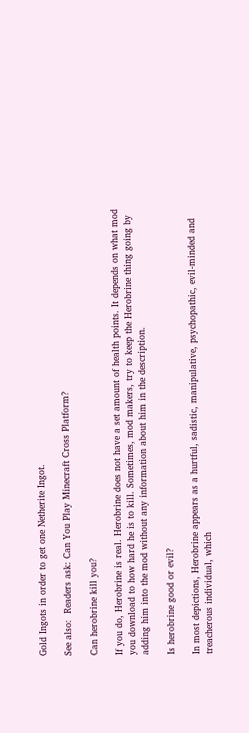Gold Ingots in order to get one Netherite Ingot.

See also:  Readers ask: Can You Play Minecraft Cross Platform?

Can herobrine kill you?

If you do, Herobrine is real. Herobrine does not have a set amount of health points. It depends on what mod you download to how hard he is to kill. Sometimes, mod makers, try to keep the Herobrine thing going by adding him into the mod without any information about him in the description.

Is herobrine good or evil?

In most depictions, Herobrine appears as a hurtful, sadistic, manipulative, psychopathic, evil-minded and treacherous individual, which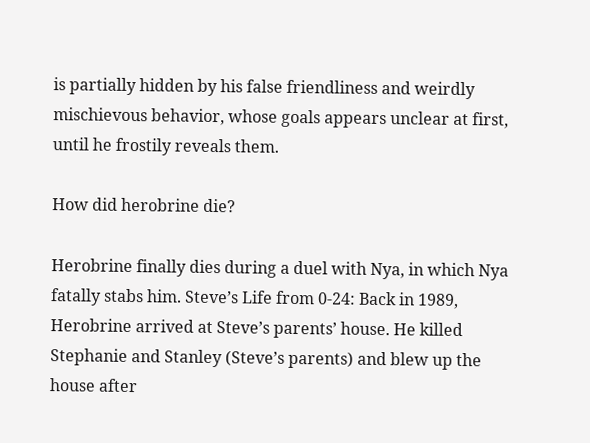is partially hidden by his false friendliness and weirdly mischievous behavior, whose goals appears unclear at first, until he frostily reveals them.

How did herobrine die?

Herobrine finally dies during a duel with Nya, in which Nya fatally stabs him. Steve’s Life from 0-24: Back in 1989, Herobrine arrived at Steve’s parents’ house. He killed Stephanie and Stanley (Steve’s parents) and blew up the house after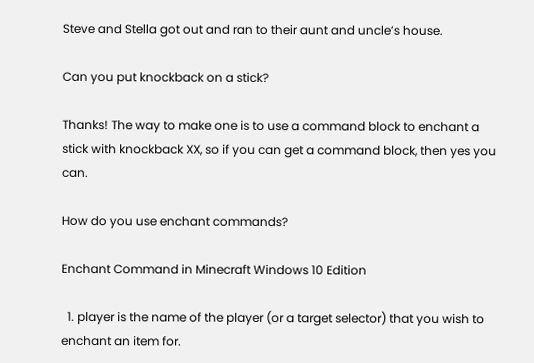Steve and Stella got out and ran to their aunt and uncle’s house.

Can you put knockback on a stick?

Thanks! The way to make one is to use a command block to enchant a stick with knockback XX, so if you can get a command block, then yes you can.

How do you use enchant commands?

Enchant Command in Minecraft Windows 10 Edition

  1. player is the name of the player (or a target selector) that you wish to enchant an item for.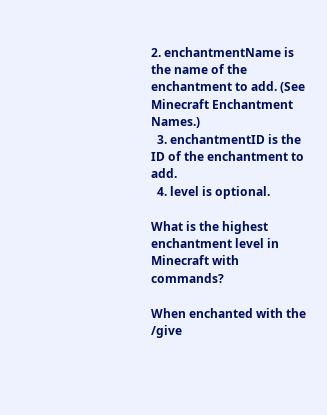2. enchantmentName is the name of the enchantment to add. (See Minecraft Enchantment Names.)
  3. enchantmentID is the ID of the enchantment to add.
  4. level is optional.

What is the highest enchantment level in Minecraft with commands?

When enchanted with the /give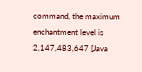command, the maximum enchantment level is 2,147,483,647 [Java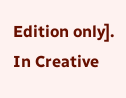Edition only]. In Creative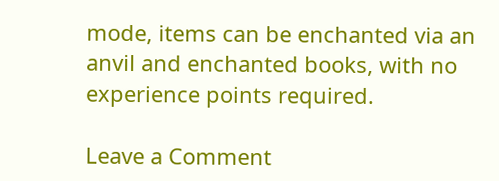mode, items can be enchanted via an anvil and enchanted books, with no experience points required.

Leave a Comment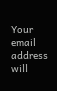Your email address will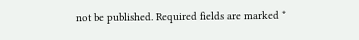not be published. Required fields are marked *